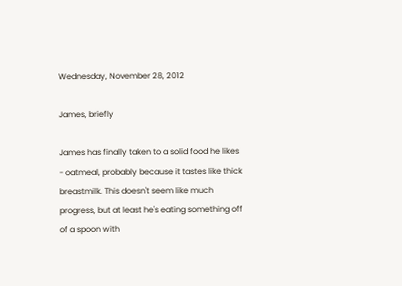Wednesday, November 28, 2012

James, briefly

James has finally taken to a solid food he likes - oatmeal, probably because it tastes like thick breastmilk. This doesn't seem like much progress, but at least he's eating something off of a spoon with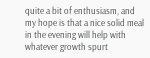quite a bit of enthusiasm, and my hope is that a nice solid meal in the evening will help with whatever growth spurt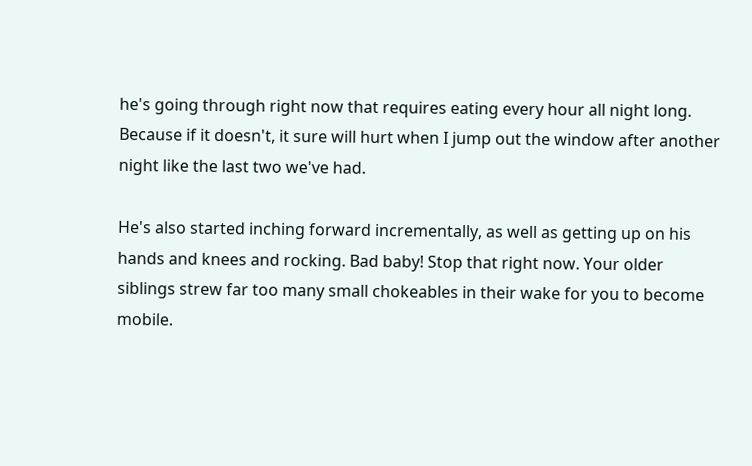he's going through right now that requires eating every hour all night long. Because if it doesn't, it sure will hurt when I jump out the window after another night like the last two we've had.

He's also started inching forward incrementally, as well as getting up on his hands and knees and rocking. Bad baby! Stop that right now. Your older siblings strew far too many small chokeables in their wake for you to become mobile.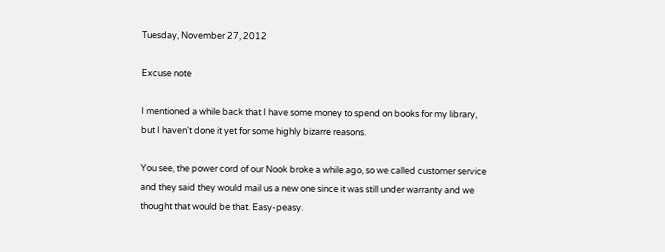Tuesday, November 27, 2012

Excuse note

I mentioned a while back that I have some money to spend on books for my library, but I haven't done it yet for some highly bizarre reasons.

You see, the power cord of our Nook broke a while ago, so we called customer service and they said they would mail us a new one since it was still under warranty and we thought that would be that. Easy-peasy.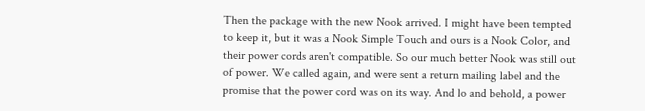Then the package with the new Nook arrived. I might have been tempted to keep it, but it was a Nook Simple Touch and ours is a Nook Color, and their power cords aren't compatible. So our much better Nook was still out of power. We called again, and were sent a return mailing label and the promise that the power cord was on its way. And lo and behold, a power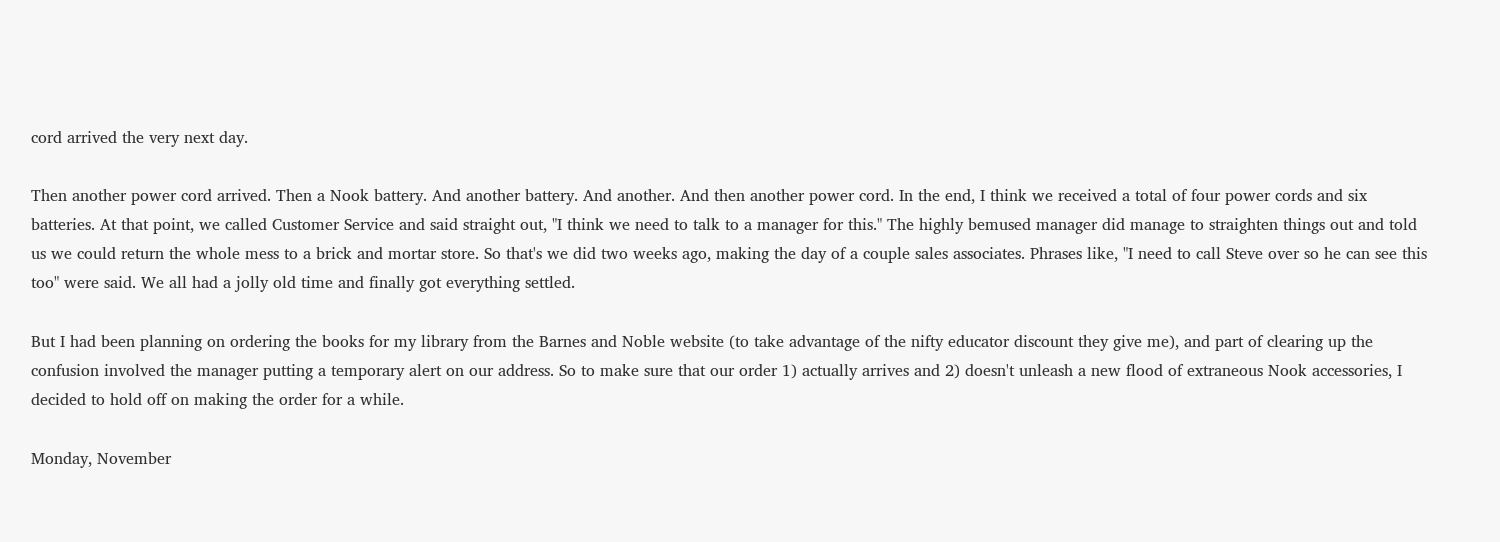cord arrived the very next day.

Then another power cord arrived. Then a Nook battery. And another battery. And another. And then another power cord. In the end, I think we received a total of four power cords and six batteries. At that point, we called Customer Service and said straight out, "I think we need to talk to a manager for this." The highly bemused manager did manage to straighten things out and told us we could return the whole mess to a brick and mortar store. So that's we did two weeks ago, making the day of a couple sales associates. Phrases like, "I need to call Steve over so he can see this too" were said. We all had a jolly old time and finally got everything settled.

But I had been planning on ordering the books for my library from the Barnes and Noble website (to take advantage of the nifty educator discount they give me), and part of clearing up the confusion involved the manager putting a temporary alert on our address. So to make sure that our order 1) actually arrives and 2) doesn't unleash a new flood of extraneous Nook accessories, I decided to hold off on making the order for a while.

Monday, November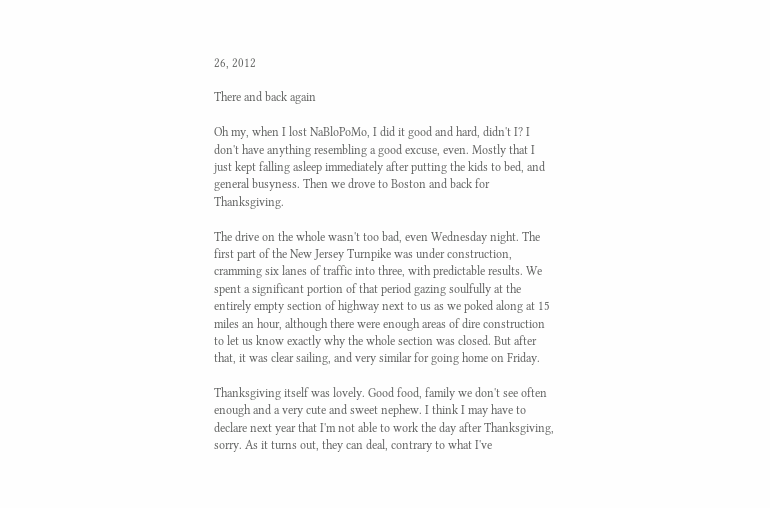26, 2012

There and back again

Oh my, when I lost NaBloPoMo, I did it good and hard, didn't I? I don't have anything resembling a good excuse, even. Mostly that I just kept falling asleep immediately after putting the kids to bed, and general busyness. Then we drove to Boston and back for Thanksgiving.

The drive on the whole wasn't too bad, even Wednesday night. The first part of the New Jersey Turnpike was under construction, cramming six lanes of traffic into three, with predictable results. We spent a significant portion of that period gazing soulfully at the entirely empty section of highway next to us as we poked along at 15 miles an hour, although there were enough areas of dire construction to let us know exactly why the whole section was closed. But after that, it was clear sailing, and very similar for going home on Friday.

Thanksgiving itself was lovely. Good food, family we don't see often enough and a very cute and sweet nephew. I think I may have to declare next year that I'm not able to work the day after Thanksgiving, sorry. As it turns out, they can deal, contrary to what I've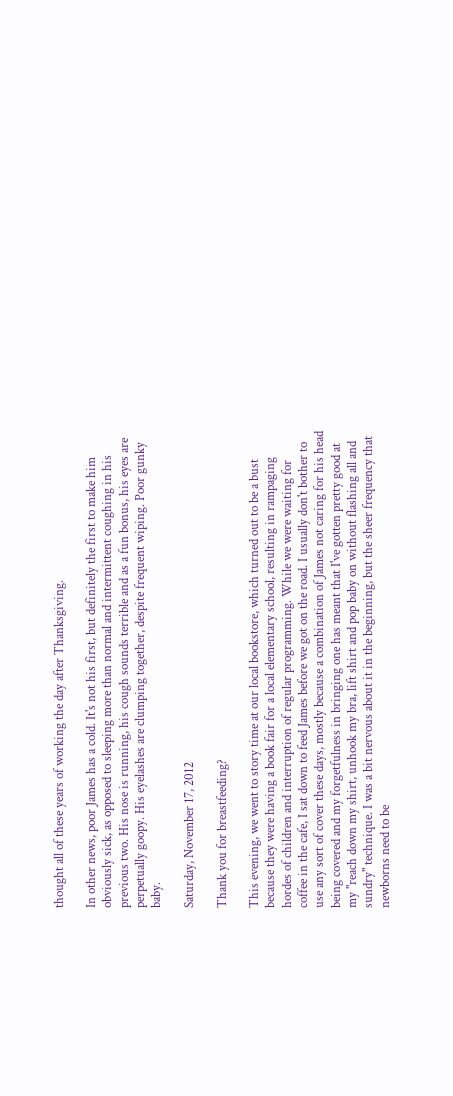thought all of these years of working the day after Thanksgiving.

In other news, poor James has a cold. It's not his first, but definitely the first to make him obviously sick, as opposed to sleeping more than normal and intermittent coughing in his previous two. His nose is running, his cough sounds terrible and as a fun bonus, his eyes are perpetually goopy. His eyelashes are clumping together, despite frequent wiping. Poor gunky baby.

Saturday, November 17, 2012

Thank you for breastfeeding?

This evening, we went to story time at our local bookstore, which turned out to be a bust because they were having a book fair for a local elementary school, resulting in rampaging hordes of children and interruption of regular programming. While we were waiting for coffee in the cafe, I sat down to feed James before we got on the road. I usually don't bother to use any sort of cover these days, mostly because a combination of James not caring for his head being covered and my forgetfulness in bringing one has meant that I've gotten pretty good at my "reach down my shirt, unhook my bra, lift shirt and pop baby on without flashing all and sundry" technique. I was a bit nervous about it in the beginning, but the sheer frequency that newborns need to be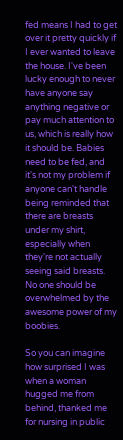fed means I had to get over it pretty quickly if I ever wanted to leave the house. I've been lucky enough to never have anyone say anything negative or pay much attention to us, which is really how it should be. Babies need to be fed, and it's not my problem if anyone can't handle being reminded that there are breasts under my shirt, especially when they're not actually seeing said breasts. No one should be overwhelmed by the awesome power of my boobies.

So you can imagine how surprised I was when a woman hugged me from behind, thanked me for nursing in public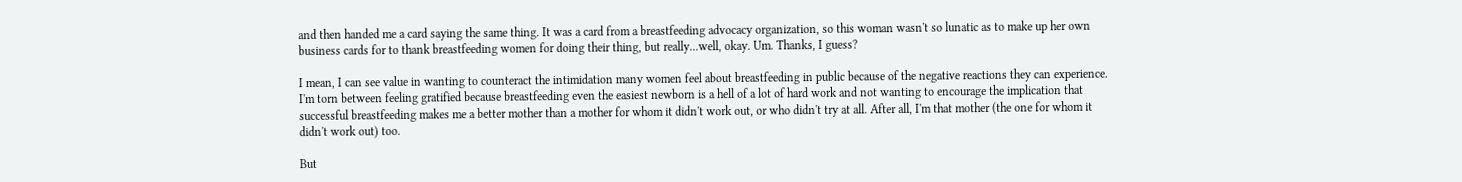and then handed me a card saying the same thing. It was a card from a breastfeeding advocacy organization, so this woman wasn't so lunatic as to make up her own business cards for to thank breastfeeding women for doing their thing, but really...well, okay. Um. Thanks, I guess?

I mean, I can see value in wanting to counteract the intimidation many women feel about breastfeeding in public because of the negative reactions they can experience. I'm torn between feeling gratified because breastfeeding even the easiest newborn is a hell of a lot of hard work and not wanting to encourage the implication that successful breastfeeding makes me a better mother than a mother for whom it didn't work out, or who didn't try at all. After all, I'm that mother (the one for whom it didn't work out) too.

But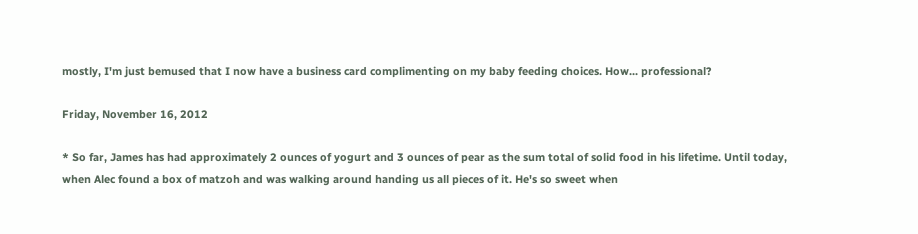mostly, I'm just bemused that I now have a business card complimenting on my baby feeding choices. How... professional?

Friday, November 16, 2012

* So far, James has had approximately 2 ounces of yogurt and 3 ounces of pear as the sum total of solid food in his lifetime. Until today, when Alec found a box of matzoh and was walking around handing us all pieces of it. He's so sweet when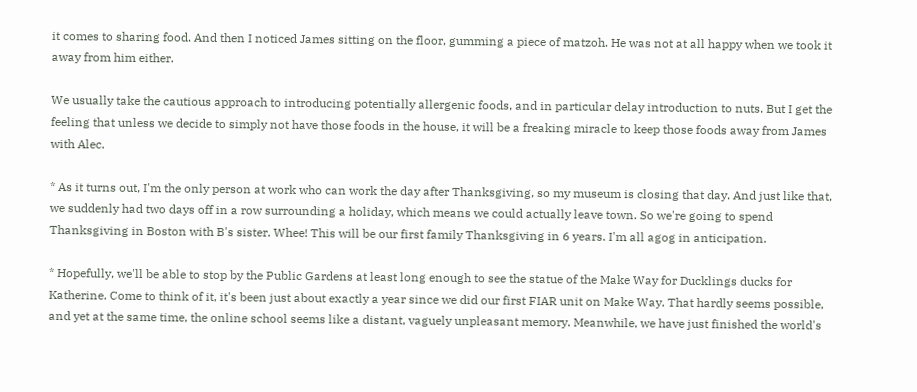it comes to sharing food. And then I noticed James sitting on the floor, gumming a piece of matzoh. He was not at all happy when we took it away from him either.

We usually take the cautious approach to introducing potentially allergenic foods, and in particular delay introduction to nuts. But I get the feeling that unless we decide to simply not have those foods in the house, it will be a freaking miracle to keep those foods away from James with Alec.

* As it turns out, I'm the only person at work who can work the day after Thanksgiving, so my museum is closing that day. And just like that, we suddenly had two days off in a row surrounding a holiday, which means we could actually leave town. So we're going to spend Thanksgiving in Boston with B's sister. Whee! This will be our first family Thanksgiving in 6 years. I'm all agog in anticipation.

* Hopefully, we'll be able to stop by the Public Gardens at least long enough to see the statue of the Make Way for Ducklings ducks for Katherine. Come to think of it, it's been just about exactly a year since we did our first FIAR unit on Make Way. That hardly seems possible, and yet at the same time, the online school seems like a distant, vaguely unpleasant memory. Meanwhile, we have just finished the world's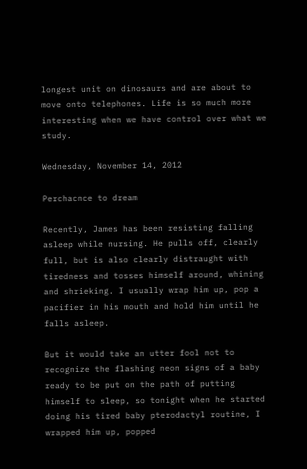longest unit on dinosaurs and are about to move onto telephones. Life is so much more interesting when we have control over what we study.

Wednesday, November 14, 2012

Perchacnce to dream

Recently, James has been resisting falling asleep while nursing. He pulls off, clearly full, but is also clearly distraught with tiredness and tosses himself around, whining and shrieking. I usually wrap him up, pop a pacifier in his mouth and hold him until he falls asleep.

But it would take an utter fool not to recognize the flashing neon signs of a baby ready to be put on the path of putting himself to sleep, so tonight when he started doing his tired baby pterodactyl routine, I wrapped him up, popped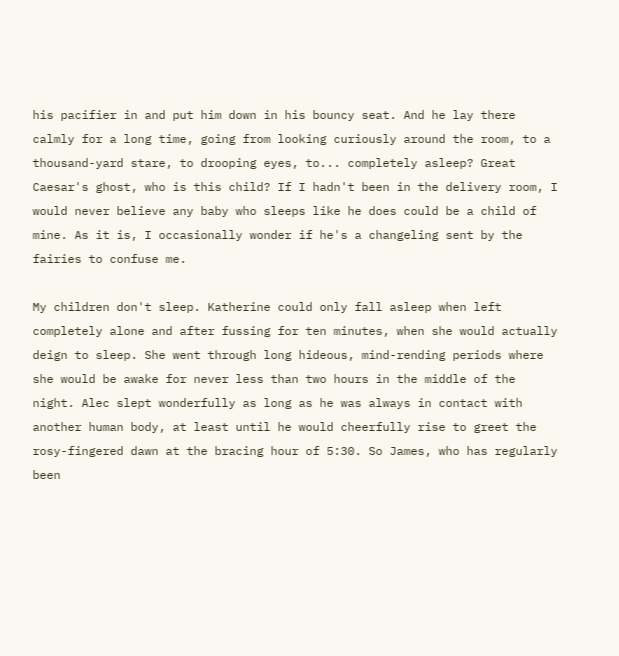his pacifier in and put him down in his bouncy seat. And he lay there calmly for a long time, going from looking curiously around the room, to a thousand-yard stare, to drooping eyes, to... completely asleep? Great Caesar's ghost, who is this child? If I hadn't been in the delivery room, I would never believe any baby who sleeps like he does could be a child of mine. As it is, I occasionally wonder if he's a changeling sent by the fairies to confuse me.

My children don't sleep. Katherine could only fall asleep when left completely alone and after fussing for ten minutes, when she would actually deign to sleep. She went through long hideous, mind-rending periods where she would be awake for never less than two hours in the middle of the night. Alec slept wonderfully as long as he was always in contact with another human body, at least until he would cheerfully rise to greet the rosy-fingered dawn at the bracing hour of 5:30. So James, who has regularly been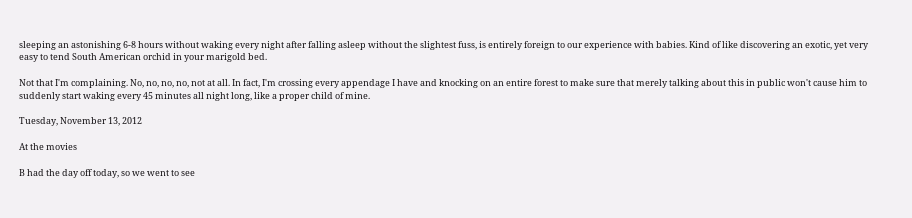sleeping an astonishing 6-8 hours without waking every night after falling asleep without the slightest fuss, is entirely foreign to our experience with babies. Kind of like discovering an exotic, yet very easy to tend South American orchid in your marigold bed.

Not that I'm complaining. No, no, no, no, not at all. In fact, I'm crossing every appendage I have and knocking on an entire forest to make sure that merely talking about this in public won't cause him to suddenly start waking every 45 minutes all night long, like a proper child of mine.

Tuesday, November 13, 2012

At the movies

B had the day off today, so we went to see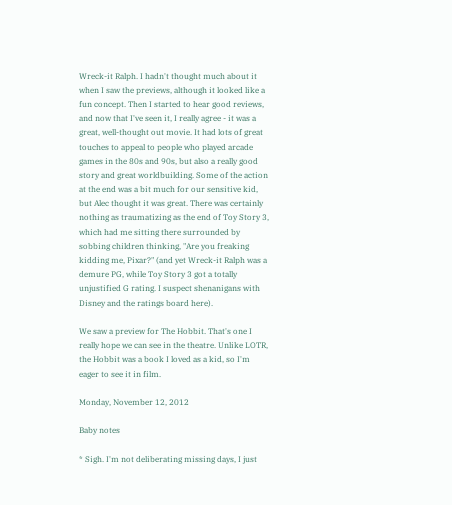Wreck-it Ralph. I hadn't thought much about it when I saw the previews, although it looked like a fun concept. Then I started to hear good reviews, and now that I've seen it, I really agree - it was a great, well-thought out movie. It had lots of great touches to appeal to people who played arcade games in the 80s and 90s, but also a really good story and great worldbuilding. Some of the action at the end was a bit much for our sensitive kid, but Alec thought it was great. There was certainly nothing as traumatizing as the end of Toy Story 3, which had me sitting there surrounded by sobbing children thinking, "Are you freaking kidding me, Pixar?" (and yet Wreck-it Ralph was a demure PG, while Toy Story 3 got a totally unjustified G rating. I suspect shenanigans with Disney and the ratings board here).

We saw a preview for The Hobbit. That's one I really hope we can see in the theatre. Unlike LOTR, the Hobbit was a book I loved as a kid, so I'm eager to see it in film.

Monday, November 12, 2012

Baby notes

* Sigh. I'm not deliberating missing days, I just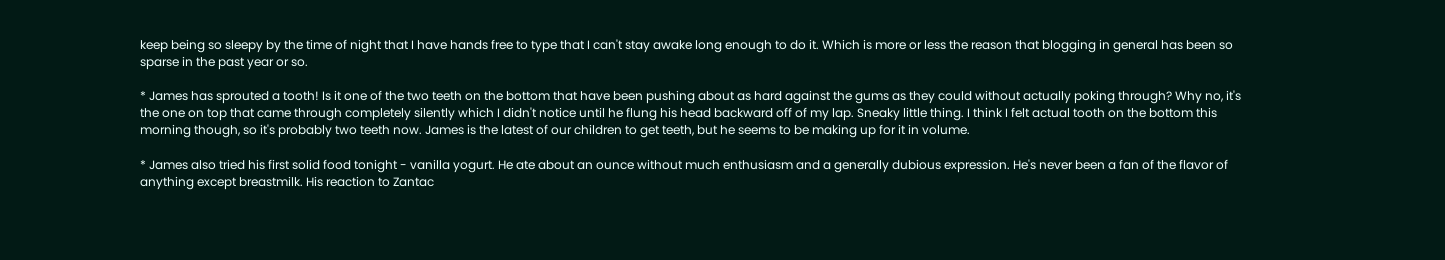keep being so sleepy by the time of night that I have hands free to type that I can't stay awake long enough to do it. Which is more or less the reason that blogging in general has been so sparse in the past year or so.

* James has sprouted a tooth! Is it one of the two teeth on the bottom that have been pushing about as hard against the gums as they could without actually poking through? Why no, it's the one on top that came through completely silently which I didn't notice until he flung his head backward off of my lap. Sneaky little thing. I think I felt actual tooth on the bottom this morning though, so it's probably two teeth now. James is the latest of our children to get teeth, but he seems to be making up for it in volume.

* James also tried his first solid food tonight - vanilla yogurt. He ate about an ounce without much enthusiasm and a generally dubious expression. He's never been a fan of the flavor of anything except breastmilk. His reaction to Zantac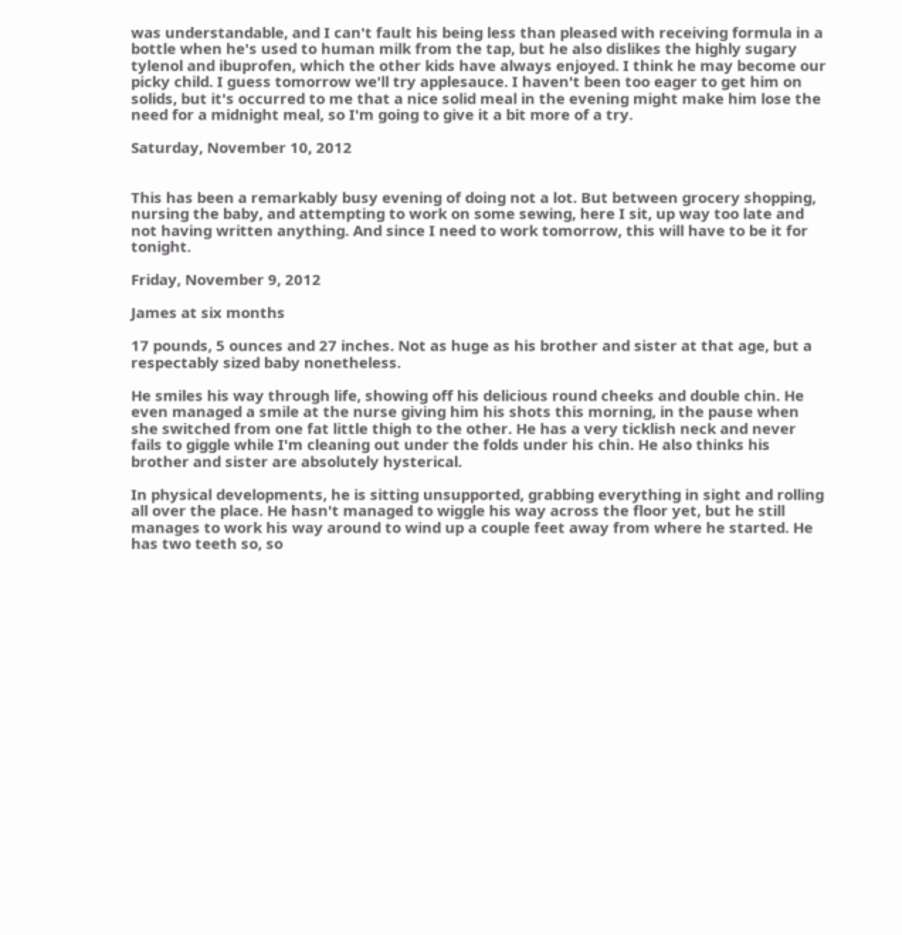was understandable, and I can't fault his being less than pleased with receiving formula in a bottle when he's used to human milk from the tap, but he also dislikes the highly sugary tylenol and ibuprofen, which the other kids have always enjoyed. I think he may become our picky child. I guess tomorrow we'll try applesauce. I haven't been too eager to get him on solids, but it's occurred to me that a nice solid meal in the evening might make him lose the need for a midnight meal, so I'm going to give it a bit more of a try.

Saturday, November 10, 2012


This has been a remarkably busy evening of doing not a lot. But between grocery shopping, nursing the baby, and attempting to work on some sewing, here I sit, up way too late and not having written anything. And since I need to work tomorrow, this will have to be it for tonight.

Friday, November 9, 2012

James at six months

17 pounds, 5 ounces and 27 inches. Not as huge as his brother and sister at that age, but a respectably sized baby nonetheless.

He smiles his way through life, showing off his delicious round cheeks and double chin. He even managed a smile at the nurse giving him his shots this morning, in the pause when she switched from one fat little thigh to the other. He has a very ticklish neck and never fails to giggle while I'm cleaning out under the folds under his chin. He also thinks his brother and sister are absolutely hysterical.

In physical developments, he is sitting unsupported, grabbing everything in sight and rolling all over the place. He hasn't managed to wiggle his way across the floor yet, but he still manages to work his way around to wind up a couple feet away from where he started. He has two teeth so, so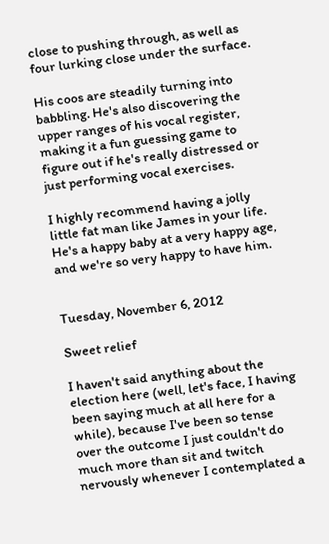close to pushing through, as well as four lurking close under the surface.

His coos are steadily turning into babbling. He's also discovering the upper ranges of his vocal register, making it a fun guessing game to figure out if he's really distressed or just performing vocal exercises.

I highly recommend having a jolly little fat man like James in your life. He's a happy baby at a very happy age, and we're so very happy to have him.


Tuesday, November 6, 2012

Sweet relief

I haven't said anything about the election here (well, let's face, I having been saying much at all here for a while), because I've been so tense over the outcome I just couldn't do much more than sit and twitch nervously whenever I contemplated a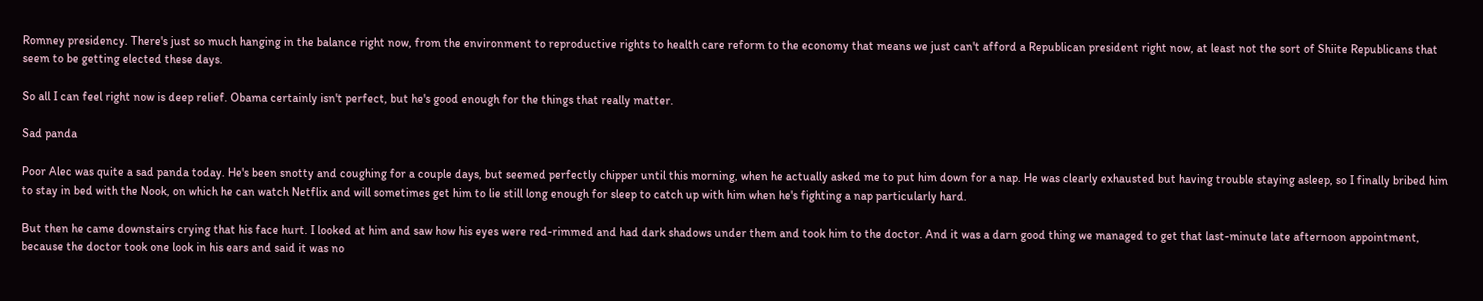Romney presidency. There's just so much hanging in the balance right now, from the environment to reproductive rights to health care reform to the economy that means we just can't afford a Republican president right now, at least not the sort of Shiite Republicans that seem to be getting elected these days.

So all I can feel right now is deep relief. Obama certainly isn't perfect, but he's good enough for the things that really matter.

Sad panda

Poor Alec was quite a sad panda today. He's been snotty and coughing for a couple days, but seemed perfectly chipper until this morning, when he actually asked me to put him down for a nap. He was clearly exhausted but having trouble staying asleep, so I finally bribed him to stay in bed with the Nook, on which he can watch Netflix and will sometimes get him to lie still long enough for sleep to catch up with him when he's fighting a nap particularly hard.

But then he came downstairs crying that his face hurt. I looked at him and saw how his eyes were red-rimmed and had dark shadows under them and took him to the doctor. And it was a darn good thing we managed to get that last-minute late afternoon appointment, because the doctor took one look in his ears and said it was no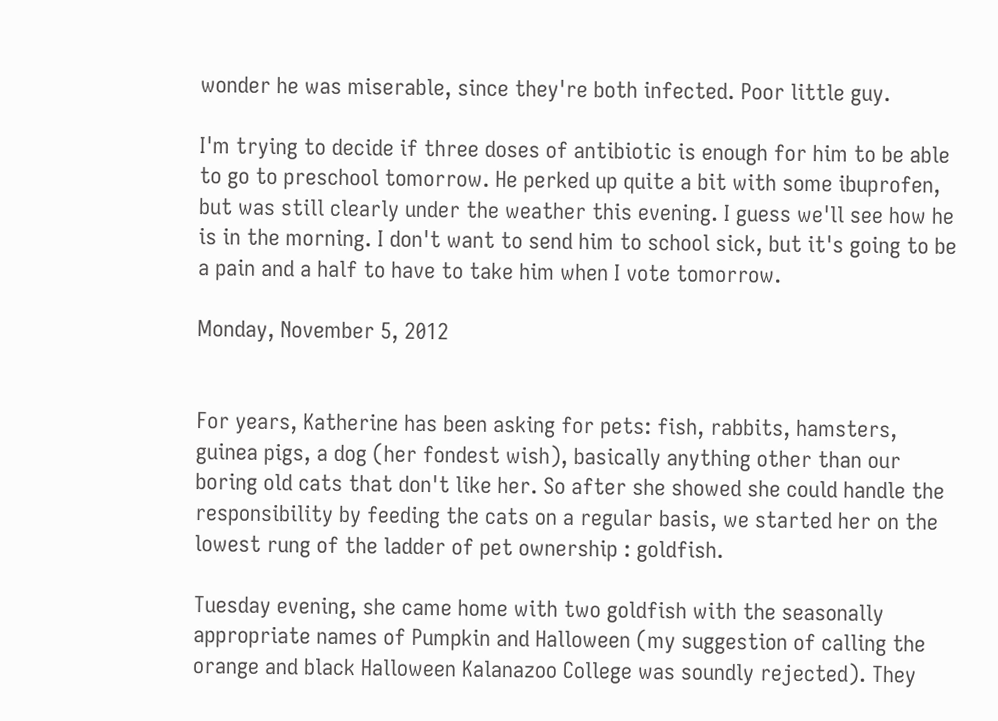wonder he was miserable, since they're both infected. Poor little guy.

I'm trying to decide if three doses of antibiotic is enough for him to be able to go to preschool tomorrow. He perked up quite a bit with some ibuprofen, but was still clearly under the weather this evening. I guess we'll see how he is in the morning. I don't want to send him to school sick, but it's going to be a pain and a half to have to take him when I vote tomorrow.

Monday, November 5, 2012


For years, Katherine has been asking for pets: fish, rabbits, hamsters, guinea pigs, a dog (her fondest wish), basically anything other than our boring old cats that don't like her. So after she showed she could handle the responsibility by feeding the cats on a regular basis, we started her on the lowest rung of the ladder of pet ownership : goldfish.

Tuesday evening, she came home with two goldfish with the seasonally appropriate names of Pumpkin and Halloween (my suggestion of calling the orange and black Halloween Kalanazoo College was soundly rejected). They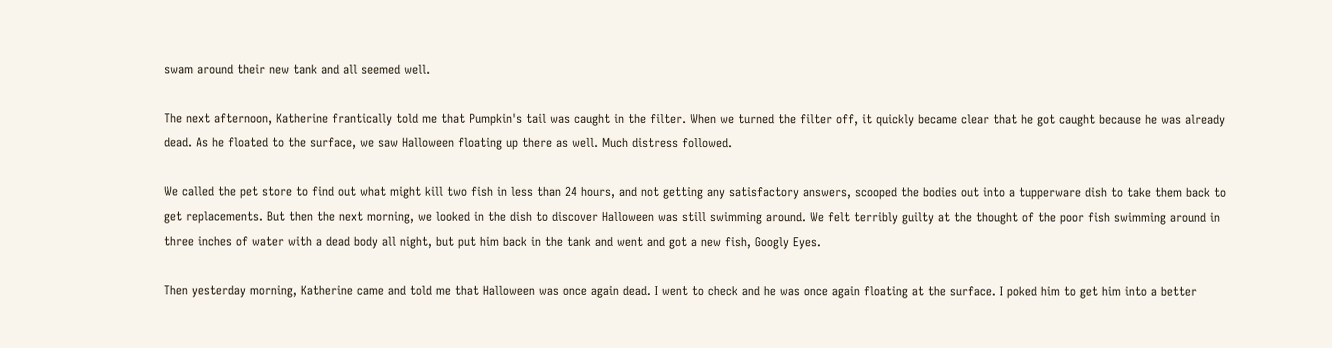swam around their new tank and all seemed well.

The next afternoon, Katherine frantically told me that Pumpkin's tail was caught in the filter. When we turned the filter off, it quickly became clear that he got caught because he was already dead. As he floated to the surface, we saw Halloween floating up there as well. Much distress followed.

We called the pet store to find out what might kill two fish in less than 24 hours, and not getting any satisfactory answers, scooped the bodies out into a tupperware dish to take them back to get replacements. But then the next morning, we looked in the dish to discover Halloween was still swimming around. We felt terribly guilty at the thought of the poor fish swimming around in three inches of water with a dead body all night, but put him back in the tank and went and got a new fish, Googly Eyes.

Then yesterday morning, Katherine came and told me that Halloween was once again dead. I went to check and he was once again floating at the surface. I poked him to get him into a better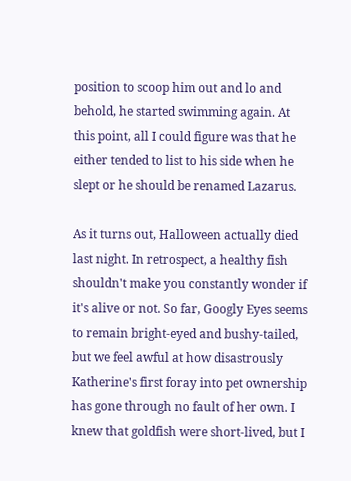position to scoop him out and lo and behold, he started swimming again. At this point, all I could figure was that he either tended to list to his side when he slept or he should be renamed Lazarus.

As it turns out, Halloween actually died last night. In retrospect, a healthy fish shouldn't make you constantly wonder if it's alive or not. So far, Googly Eyes seems to remain bright-eyed and bushy-tailed, but we feel awful at how disastrously Katherine's first foray into pet ownership has gone through no fault of her own. I knew that goldfish were short-lived, but I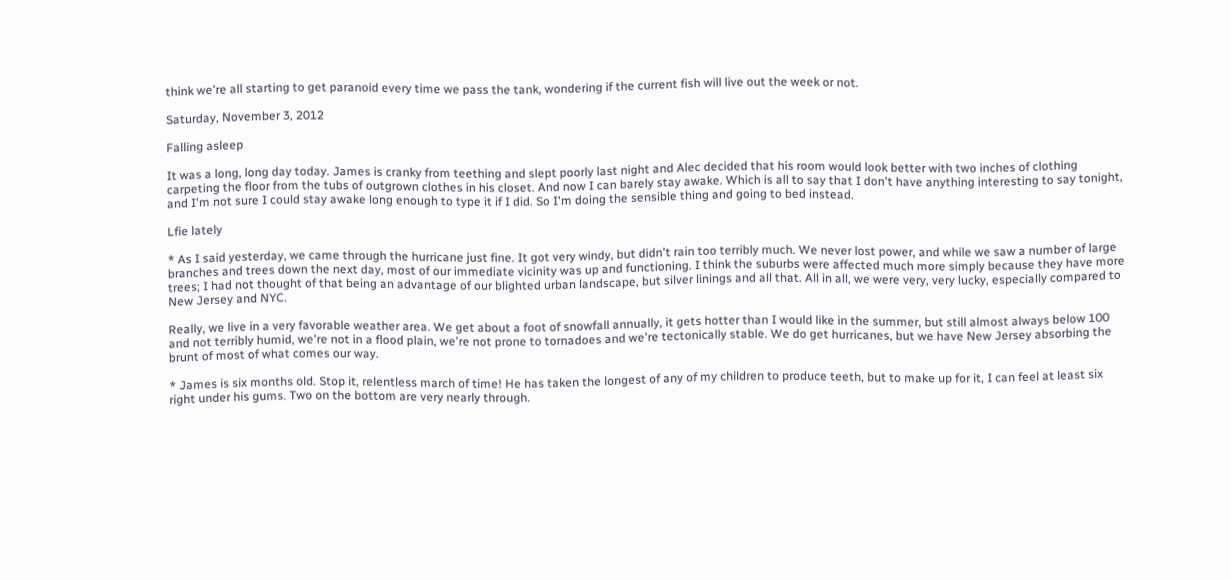think we're all starting to get paranoid every time we pass the tank, wondering if the current fish will live out the week or not.

Saturday, November 3, 2012

Falling asleep

It was a long, long day today. James is cranky from teething and slept poorly last night and Alec decided that his room would look better with two inches of clothing carpeting the floor from the tubs of outgrown clothes in his closet. And now I can barely stay awake. Which is all to say that I don't have anything interesting to say tonight, and I'm not sure I could stay awake long enough to type it if I did. So I'm doing the sensible thing and going to bed instead.

Lfie lately

* As I said yesterday, we came through the hurricane just fine. It got very windy, but didn't rain too terribly much. We never lost power, and while we saw a number of large branches and trees down the next day, most of our immediate vicinity was up and functioning. I think the suburbs were affected much more simply because they have more trees; I had not thought of that being an advantage of our blighted urban landscape, but silver linings and all that. All in all, we were very, very lucky, especially compared to New Jersey and NYC.

Really, we live in a very favorable weather area. We get about a foot of snowfall annually, it gets hotter than I would like in the summer, but still almost always below 100 and not terribly humid, we're not in a flood plain, we're not prone to tornadoes and we're tectonically stable. We do get hurricanes, but we have New Jersey absorbing the brunt of most of what comes our way.

* James is six months old. Stop it, relentless march of time! He has taken the longest of any of my children to produce teeth, but to make up for it, I can feel at least six right under his gums. Two on the bottom are very nearly through.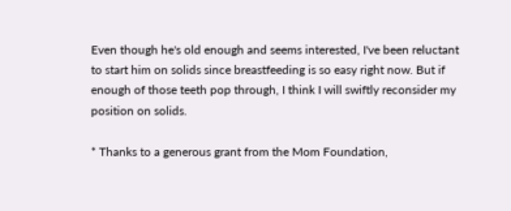Even though he's old enough and seems interested, I've been reluctant to start him on solids since breastfeeding is so easy right now. But if enough of those teeth pop through, I think I will swiftly reconsider my position on solids.

* Thanks to a generous grant from the Mom Foundation,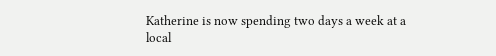Katherine is now spending two days a week at a local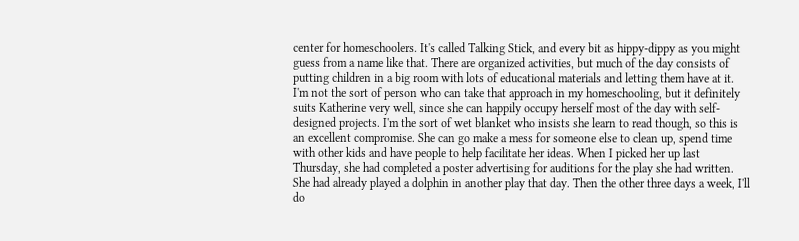center for homeschoolers. It's called Talking Stick, and every bit as hippy-dippy as you might guess from a name like that. There are organized activities, but much of the day consists of putting children in a big room with lots of educational materials and letting them have at it. I'm not the sort of person who can take that approach in my homeschooling, but it definitely suits Katherine very well, since she can happily occupy herself most of the day with self-designed projects. I'm the sort of wet blanket who insists she learn to read though, so this is an excellent compromise. She can go make a mess for someone else to clean up, spend time with other kids and have people to help facilitate her ideas. When I picked her up last Thursday, she had completed a poster advertising for auditions for the play she had written. She had already played a dolphin in another play that day. Then the other three days a week, I'll do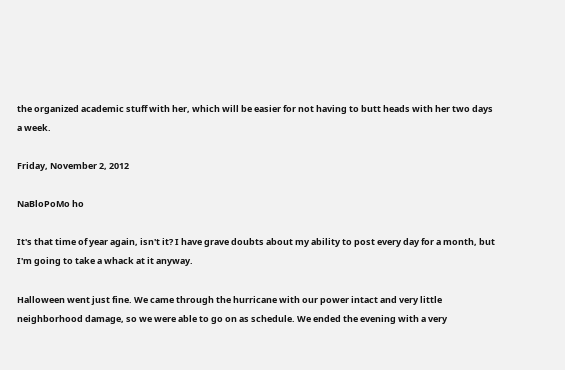the organized academic stuff with her, which will be easier for not having to butt heads with her two days a week.

Friday, November 2, 2012

NaBloPoMo ho

It's that time of year again, isn't it? I have grave doubts about my ability to post every day for a month, but I'm going to take a whack at it anyway.

Halloween went just fine. We came through the hurricane with our power intact and very little neighborhood damage, so we were able to go on as schedule. We ended the evening with a very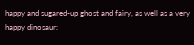happy and sugared-up ghost and fairy, as well as a very happy dinosaur: